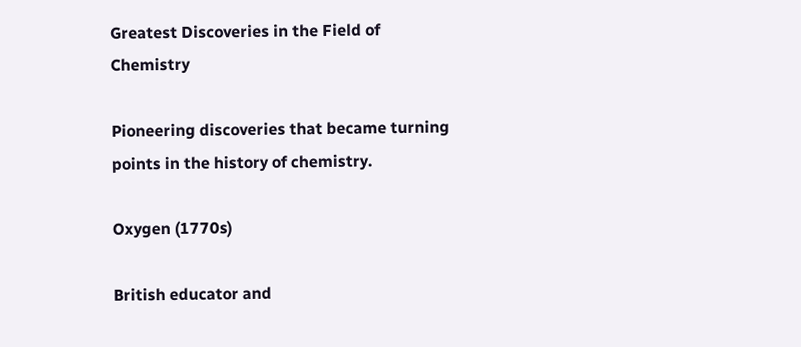Greatest Discoveries in the Field of Chemistry

Pioneering discoveries that became turning points in the history of chemistry.

Oxygen (1770s)

British educator and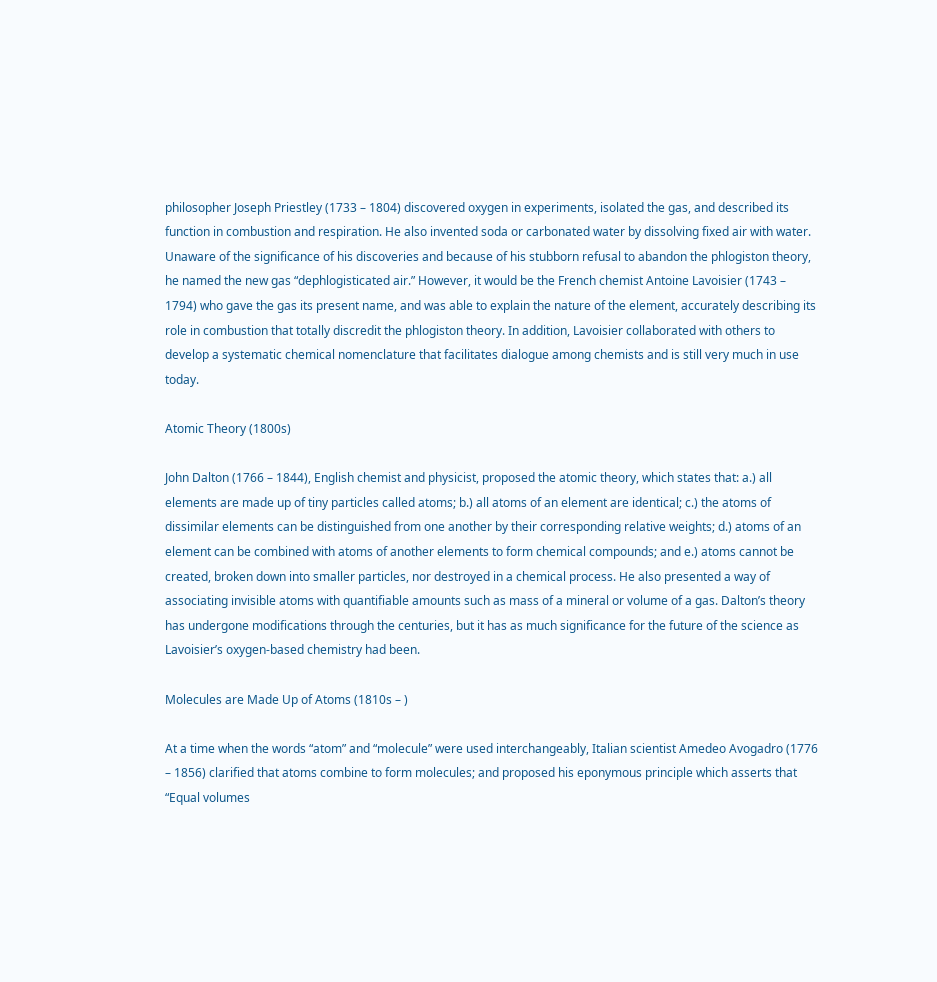philosopher Joseph Priestley (1733 – 1804) discovered oxygen in experiments, isolated the gas, and described its function in combustion and respiration. He also invented soda or carbonated water by dissolving fixed air with water. Unaware of the significance of his discoveries and because of his stubborn refusal to abandon the phlogiston theory, he named the new gas “dephlogisticated air.” However, it would be the French chemist Antoine Lavoisier (1743 – 1794) who gave the gas its present name, and was able to explain the nature of the element, accurately describing its role in combustion that totally discredit the phlogiston theory. In addition, Lavoisier collaborated with others to develop a systematic chemical nomenclature that facilitates dialogue among chemists and is still very much in use today.

Atomic Theory (1800s)

John Dalton (1766 – 1844), English chemist and physicist, proposed the atomic theory, which states that: a.) all elements are made up of tiny particles called atoms; b.) all atoms of an element are identical; c.) the atoms of dissimilar elements can be distinguished from one another by their corresponding relative weights; d.) atoms of an element can be combined with atoms of another elements to form chemical compounds; and e.) atoms cannot be created, broken down into smaller particles, nor destroyed in a chemical process. He also presented a way of associating invisible atoms with quantifiable amounts such as mass of a mineral or volume of a gas. Dalton’s theory has undergone modifications through the centuries, but it has as much significance for the future of the science as Lavoisier’s oxygen-based chemistry had been.

Molecules are Made Up of Atoms (1810s – )

At a time when the words “atom” and “molecule” were used interchangeably, Italian scientist Amedeo Avogadro (1776 – 1856) clarified that atoms combine to form molecules; and proposed his eponymous principle which asserts that “Equal volumes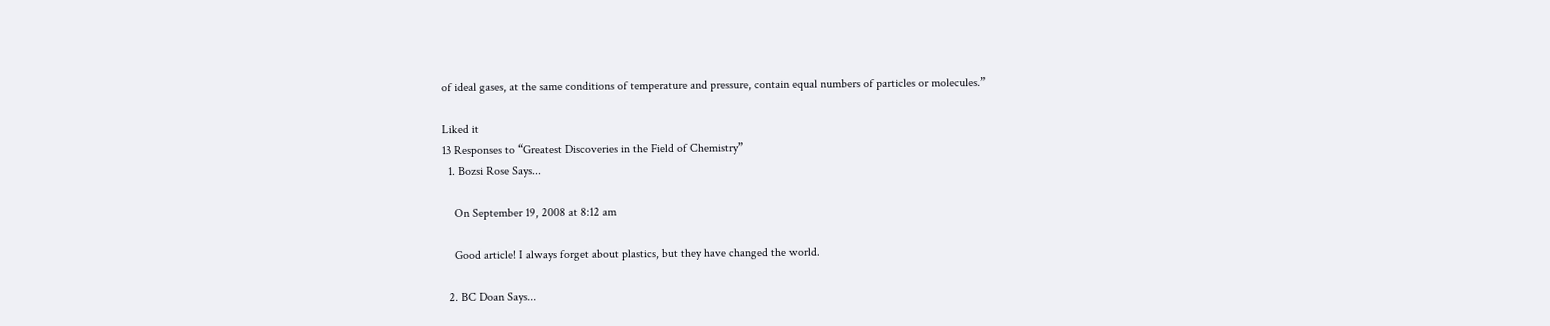of ideal gases, at the same conditions of temperature and pressure, contain equal numbers of particles or molecules.”

Liked it
13 Responses to “Greatest Discoveries in the Field of Chemistry”
  1. Bozsi Rose Says...

    On September 19, 2008 at 8:12 am

    Good article! I always forget about plastics, but they have changed the world.

  2. BC Doan Says...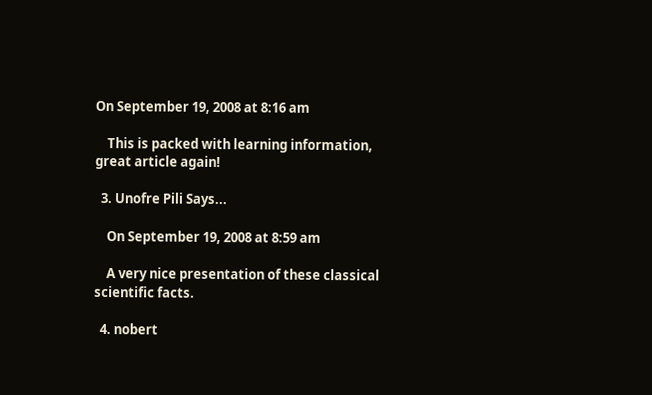On September 19, 2008 at 8:16 am

    This is packed with learning information, great article again!

  3. Unofre Pili Says...

    On September 19, 2008 at 8:59 am

    A very nice presentation of these classical scientific facts.

  4. nobert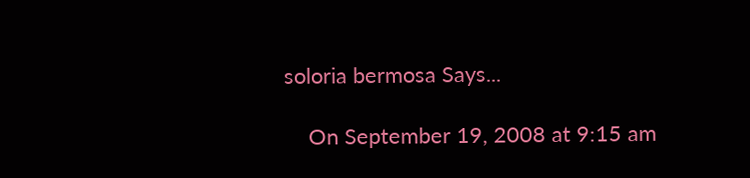soloria bermosa Says...

    On September 19, 2008 at 9:15 am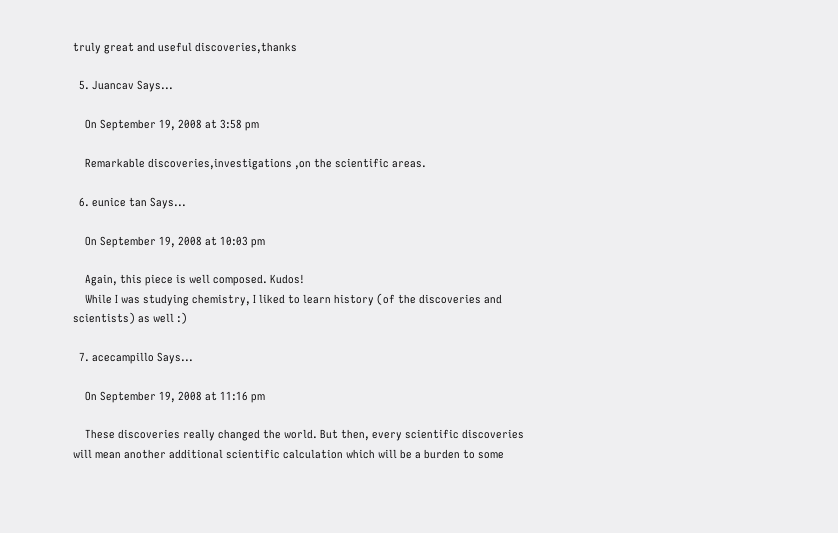truly great and useful discoveries,thanks

  5. Juancav Says...

    On September 19, 2008 at 3:58 pm

    Remarkable discoveries,investigations ,on the scientific areas.

  6. eunice tan Says...

    On September 19, 2008 at 10:03 pm

    Again, this piece is well composed. Kudos!
    While I was studying chemistry, I liked to learn history (of the discoveries and scientists) as well :)

  7. acecampillo Says...

    On September 19, 2008 at 11:16 pm

    These discoveries really changed the world. But then, every scientific discoveries will mean another additional scientific calculation which will be a burden to some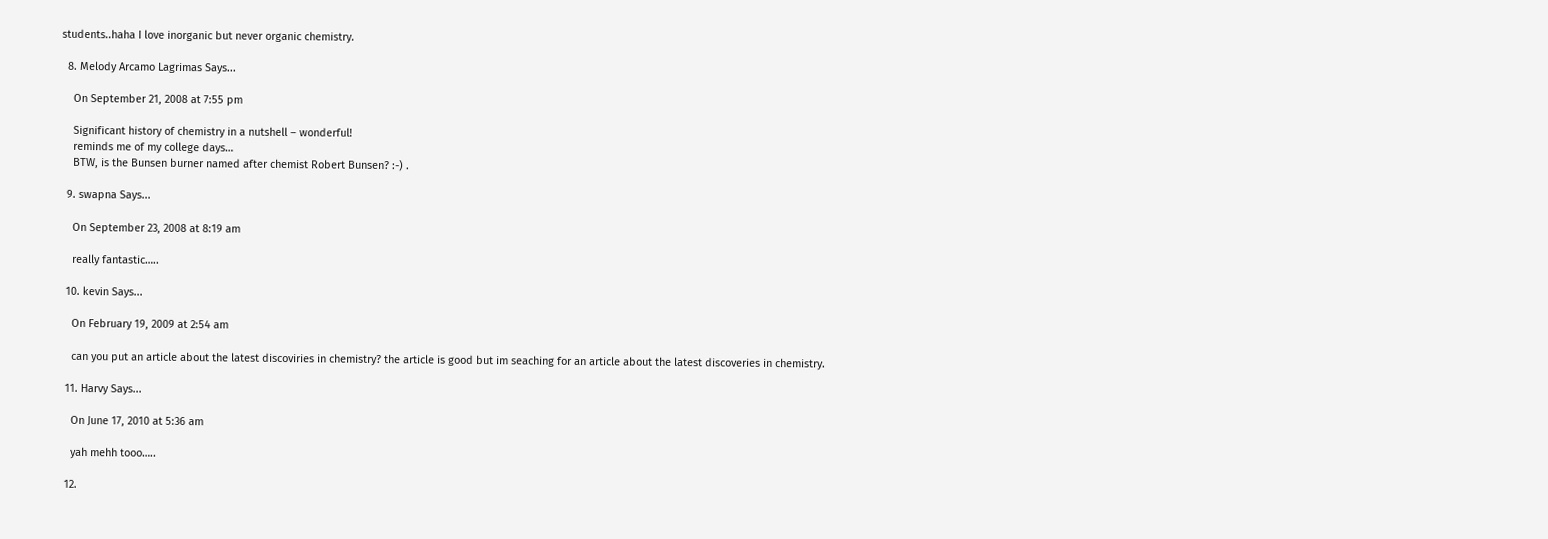students..haha I love inorganic but never organic chemistry.

  8. Melody Arcamo Lagrimas Says...

    On September 21, 2008 at 7:55 pm

    Significant history of chemistry in a nutshell – wonderful!
    reminds me of my college days…
    BTW, is the Bunsen burner named after chemist Robert Bunsen? :-) .

  9. swapna Says...

    On September 23, 2008 at 8:19 am

    really fantastic…..

  10. kevin Says...

    On February 19, 2009 at 2:54 am

    can you put an article about the latest discoviries in chemistry? the article is good but im seaching for an article about the latest discoveries in chemistry.

  11. Harvy Says...

    On June 17, 2010 at 5:36 am

    yah mehh tooo…..

  12.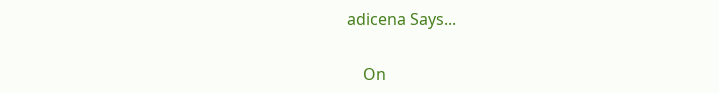adicena Says...

    On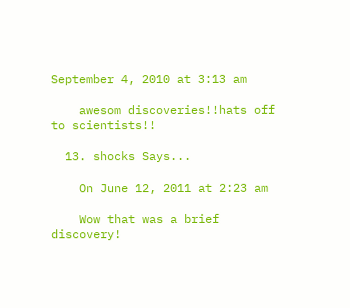September 4, 2010 at 3:13 am

    awesom discoveries!!hats off to scientists!!

  13. shocks Says...

    On June 12, 2011 at 2:23 am

    Wow that was a brief discovery!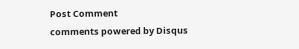Post Comment
comments powered by Disqus